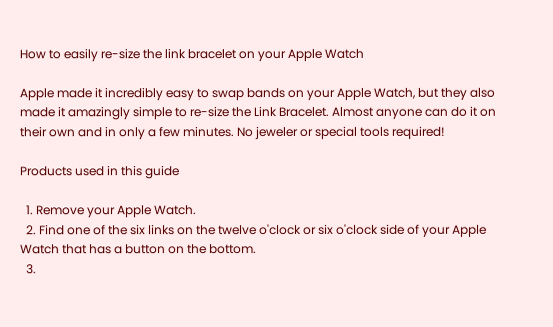How to easily re-size the link bracelet on your Apple Watch

Apple made it incredibly easy to swap bands on your Apple Watch, but they also made it amazingly simple to re-size the Link Bracelet. Almost anyone can do it on their own and in only a few minutes. No jeweler or special tools required!

Products used in this guide

  1. Remove your Apple Watch.
  2. Find one of the six links on the twelve o'clock or six o'clock side of your Apple Watch that has a button on the bottom.
  3.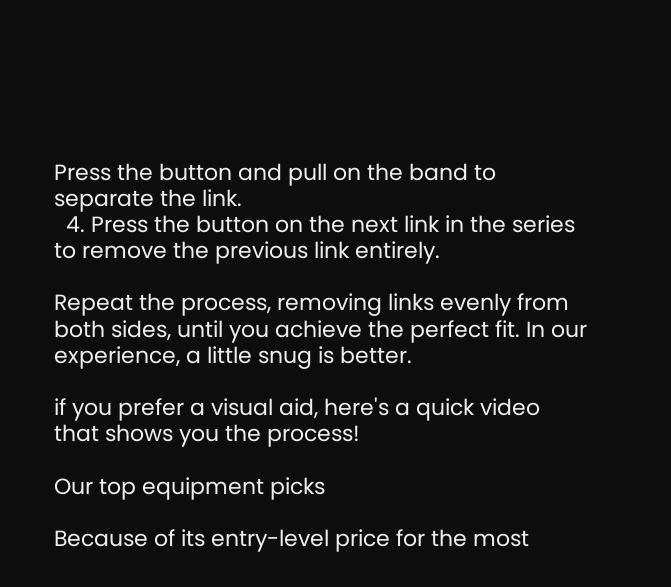Press the button and pull on the band to separate the link.
  4. Press the button on the next link in the series to remove the previous link entirely.

Repeat the process, removing links evenly from both sides, until you achieve the perfect fit. In our experience, a little snug is better.

if you prefer a visual aid, here's a quick video that shows you the process!

Our top equipment picks

Because of its entry-level price for the most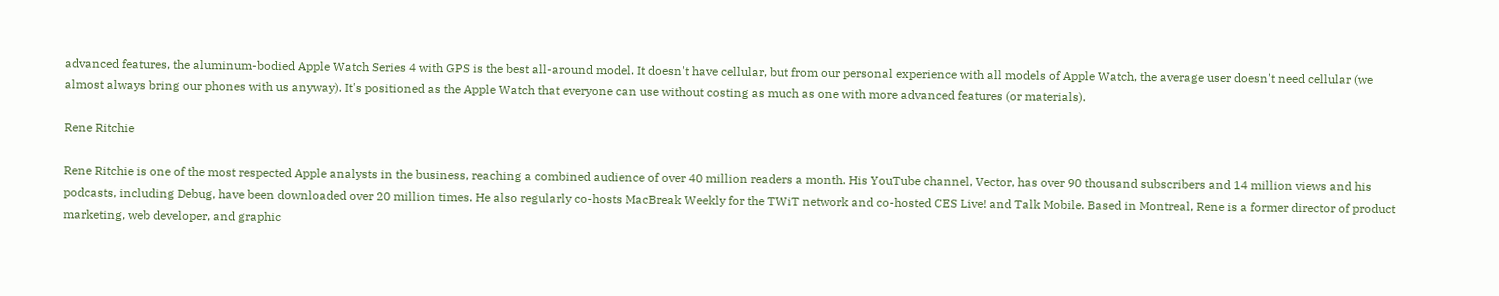advanced features, the aluminum-bodied Apple Watch Series 4 with GPS is the best all-around model. It doesn't have cellular, but from our personal experience with all models of Apple Watch, the average user doesn't need cellular (we almost always bring our phones with us anyway). It's positioned as the Apple Watch that everyone can use without costing as much as one with more advanced features (or materials).

Rene Ritchie

Rene Ritchie is one of the most respected Apple analysts in the business, reaching a combined audience of over 40 million readers a month. His YouTube channel, Vector, has over 90 thousand subscribers and 14 million views and his podcasts, including Debug, have been downloaded over 20 million times. He also regularly co-hosts MacBreak Weekly for the TWiT network and co-hosted CES Live! and Talk Mobile. Based in Montreal, Rene is a former director of product marketing, web developer, and graphic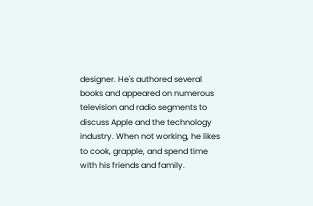designer. He's authored several books and appeared on numerous television and radio segments to discuss Apple and the technology industry. When not working, he likes to cook, grapple, and spend time with his friends and family.